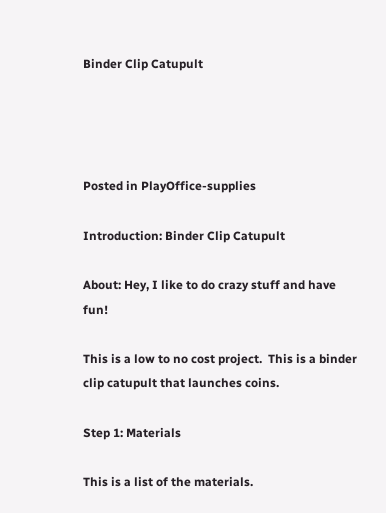Binder Clip Catupult




Posted in PlayOffice-supplies

Introduction: Binder Clip Catupult

About: Hey, I like to do crazy stuff and have fun!

This is a low to no cost project.  This is a binder clip catupult that launches coins.

Step 1: Materials

This is a list of the materials.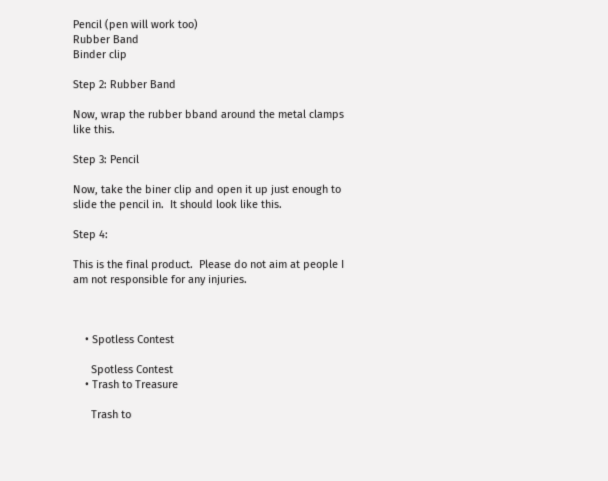Pencil (pen will work too)
Rubber Band
Binder clip

Step 2: Rubber Band

Now, wrap the rubber bband around the metal clamps like this.

Step 3: Pencil

Now, take the biner clip and open it up just enough to slide the pencil in.  It should look like this.

Step 4:

This is the final product.  Please do not aim at people I am not responsible for any injuries.



    • Spotless Contest

      Spotless Contest
    • Trash to Treasure

      Trash to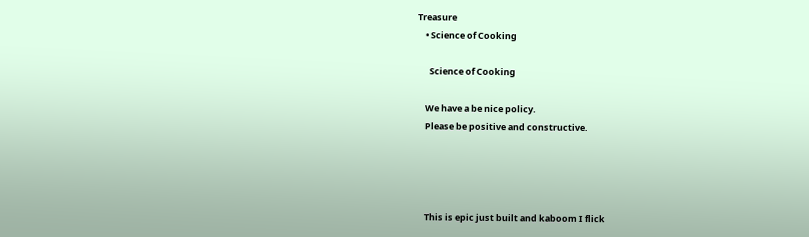Treasure
    • Science of Cooking

      Science of Cooking

    We have a be nice policy.
    Please be positive and constructive.




    This is epic just built and kaboom I flick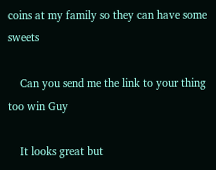coins at my family so they can have some sweets

    Can you send me the link to your thing too win Guy

    It looks great but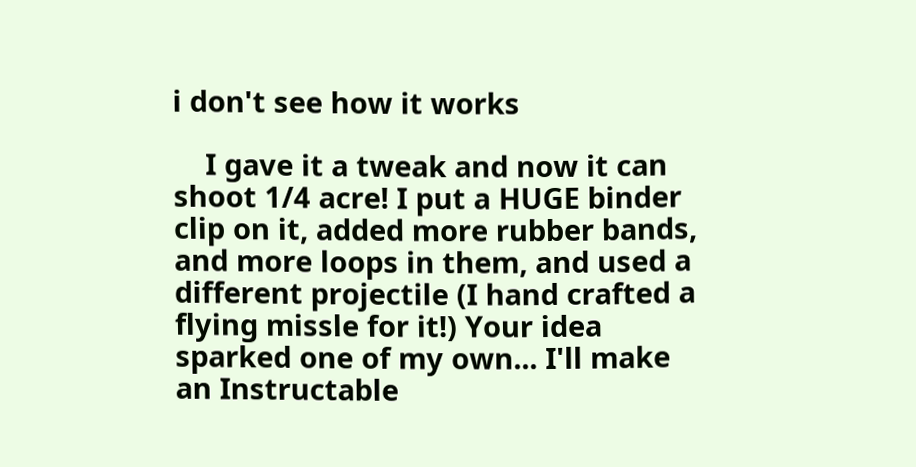i don't see how it works

    I gave it a tweak and now it can shoot 1/4 acre! I put a HUGE binder clip on it, added more rubber bands, and more loops in them, and used a different projectile (I hand crafted a flying missle for it!) Your idea sparked one of my own... I'll make an Instructable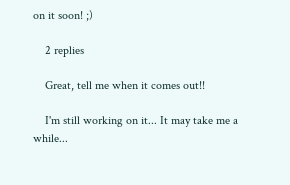on it soon! ;)

    2 replies

    Great, tell me when it comes out!!

    I'm still working on it... It may take me a while...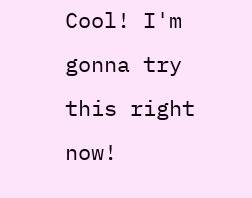Cool! I'm gonna try this right now!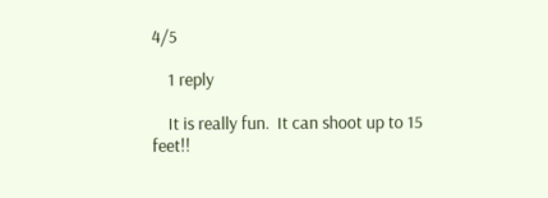4/5

    1 reply

    It is really fun.  It can shoot up to 15 feet!!